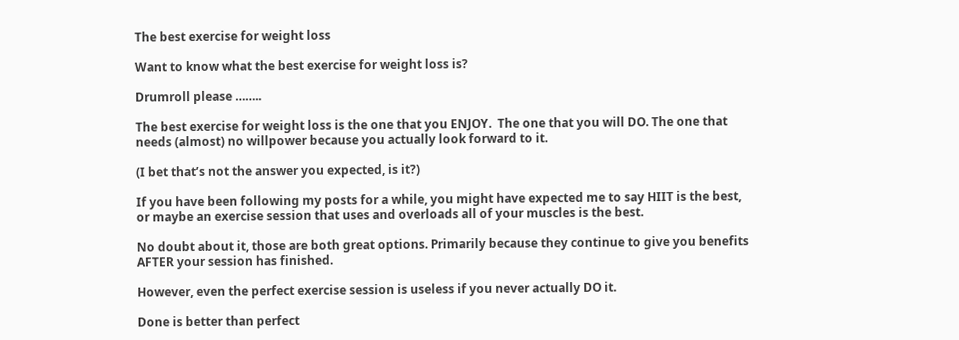The best exercise for weight loss

Want to know what the best exercise for weight loss is?

Drumroll please ……..

The best exercise for weight loss is the one that you ENJOY.  The one that you will DO. The one that needs (almost) no willpower because you actually look forward to it.

(I bet that’s not the answer you expected, is it?)

If you have been following my posts for a while, you might have expected me to say HIIT is the best, or maybe an exercise session that uses and overloads all of your muscles is the best.

No doubt about it, those are both great options. Primarily because they continue to give you benefits AFTER your session has finished.

However, even the perfect exercise session is useless if you never actually DO it.

Done is better than perfect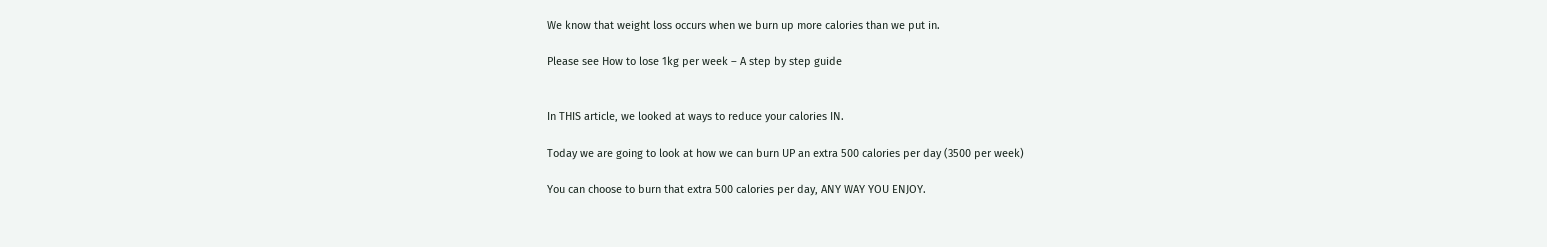We know that weight loss occurs when we burn up more calories than we put in.

Please see How to lose 1kg per week – A step by step guide


In THIS article, we looked at ways to reduce your calories IN.

Today we are going to look at how we can burn UP an extra 500 calories per day (3500 per week)

You can choose to burn that extra 500 calories per day, ANY WAY YOU ENJOY.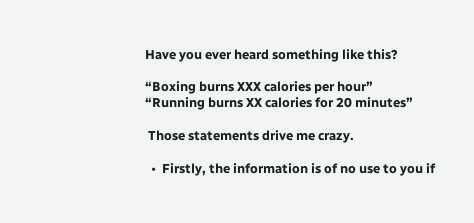Have you ever heard something like this?

“Boxing burns XXX calories per hour”
“Running burns XX calories for 20 minutes”

 Those statements drive me crazy.

  •  Firstly, the information is of no use to you if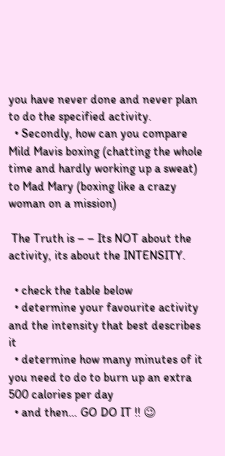you have never done and never plan to do the specified activity.
  • Secondly, how can you compare Mild Mavis boxing (chatting the whole time and hardly working up a sweat)  to Mad Mary (boxing like a crazy woman on a mission)

 The Truth is – – Its NOT about the activity, its about the INTENSITY.

  • check the table below
  • determine your favourite activity and the intensity that best describes it
  • determine how many minutes of it you need to do to burn up an extra 500 calories per day
  • and then… GO DO IT !! 😉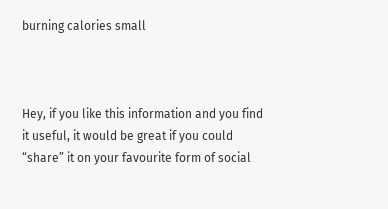burning calories small



Hey, if you like this information and you find it useful, it would be great if you could “share” it on your favourite form of social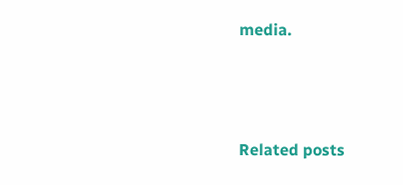media.



Related posts